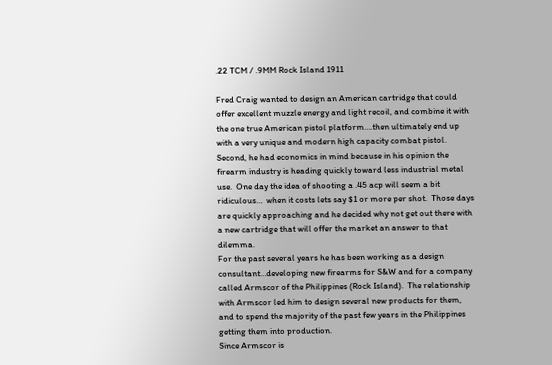.22 TCM / .9MM Rock Island 1911

Fred Craig wanted to design an American cartridge that could offer excellent muzzle energy and light recoil, and combine it with the one true American pistol platform….then ultimately end up with a very unique and modern high capacity combat pistol.
Second, he had economics in mind because in his opinion the firearm industry is heading quickly toward less industrial metal use.  One day the idea of shooting a .45 acp will seem a bit ridiculous…  when it costs lets say $1 or more per shot.  Those days are quickly approaching and he decided why not get out there with a new cartridge that will offer the market an answer to that dilemma.
For the past several years he has been working as a design consultant…developing new firearms for S&W and for a company called Armscor of the Philippines (Rock Island).  The relationship with Armscor led him to design several new products for them, and to spend the majority of the past few years in the Philippines getting them into production.
Since Armscor is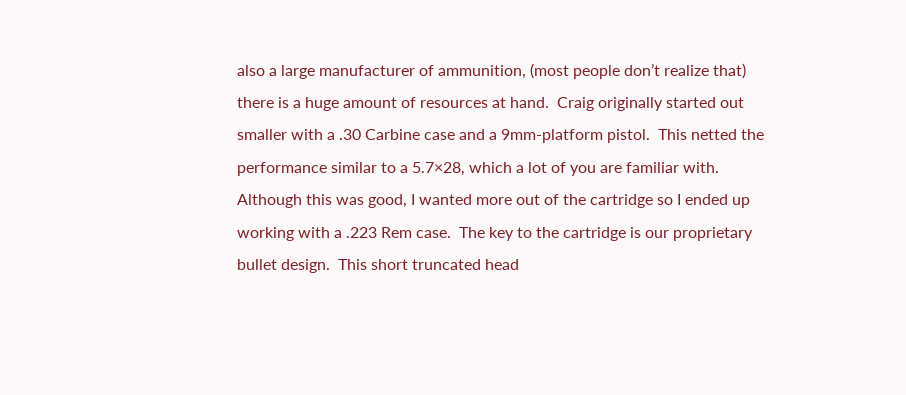also a large manufacturer of ammunition, (most people don’t realize that) there is a huge amount of resources at hand.  Craig originally started out smaller with a .30 Carbine case and a 9mm-platform pistol.  This netted the performance similar to a 5.7×28, which a lot of you are familiar with.  Although this was good, I wanted more out of the cartridge so I ended up working with a .223 Rem case.  The key to the cartridge is our proprietary bullet design.  This short truncated head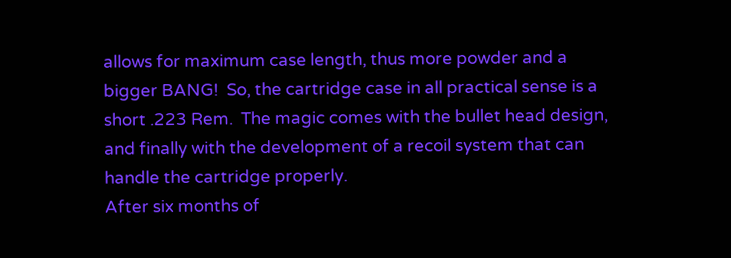allows for maximum case length, thus more powder and a bigger BANG!  So, the cartridge case in all practical sense is a short .223 Rem.  The magic comes with the bullet head design, and finally with the development of a recoil system that can handle the cartridge properly.
After six months of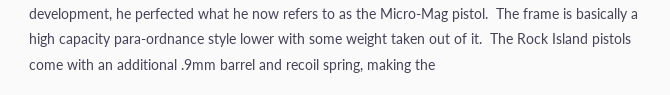development, he perfected what he now refers to as the Micro-Mag pistol.  The frame is basically a high capacity para-ordnance style lower with some weight taken out of it.  The Rock Island pistols come with an additional .9mm barrel and recoil spring, making the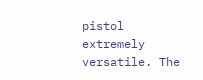pistol extremely versatile. The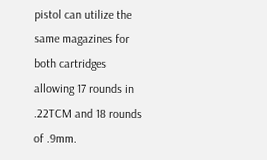pistol can utilize the same magazines for both cartridges allowing 17 rounds in .22TCM and 18 rounds of .9mm.